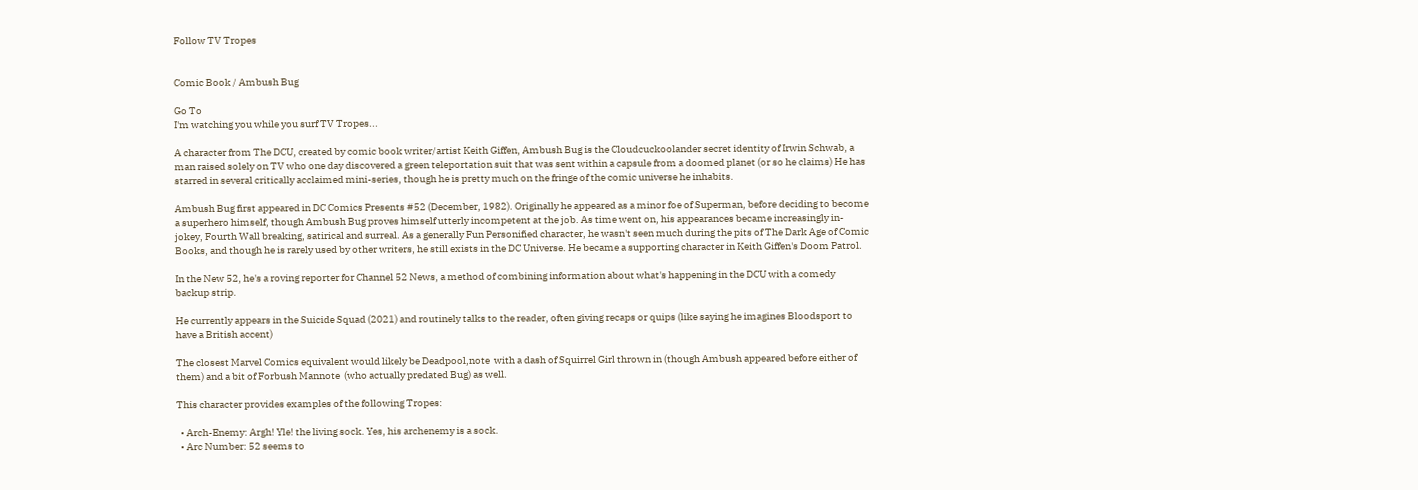Follow TV Tropes


Comic Book / Ambush Bug

Go To
I'm watching you while you surf TV Tropes...

A character from The DCU, created by comic book writer/artist Keith Giffen, Ambush Bug is the Cloudcuckoolander secret identity of Irwin Schwab, a man raised solely on TV who one day discovered a green teleportation suit that was sent within a capsule from a doomed planet (or so he claims) He has starred in several critically acclaimed mini-series, though he is pretty much on the fringe of the comic universe he inhabits.

Ambush Bug first appeared in DC Comics Presents #52 (December, 1982). Originally he appeared as a minor foe of Superman, before deciding to become a superhero himself, though Ambush Bug proves himself utterly incompetent at the job. As time went on, his appearances became increasingly in-jokey, Fourth Wall breaking, satirical and surreal. As a generally Fun Personified character, he wasn't seen much during the pits of The Dark Age of Comic Books, and though he is rarely used by other writers, he still exists in the DC Universe. He became a supporting character in Keith Giffen's Doom Patrol.

In the New 52, he's a roving reporter for Channel 52 News, a method of combining information about what's happening in the DCU with a comedy backup strip.

He currently appears in the Suicide Squad (2021) and routinely talks to the reader, often giving recaps or quips (like saying he imagines Bloodsport to have a British accent)

The closest Marvel Comics equivalent would likely be Deadpool,note  with a dash of Squirrel Girl thrown in (though Ambush appeared before either of them) and a bit of Forbush Mannote  (who actually predated Bug) as well.

This character provides examples of the following Tropes:

  • Arch-Enemy: Argh! Yle! the living sock. Yes, his archenemy is a sock.
  • Arc Number: 52 seems to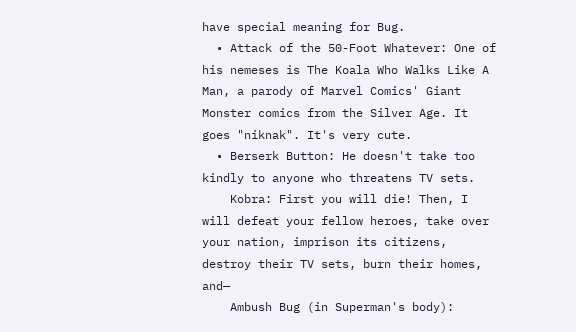have special meaning for Bug.
  • Attack of the 50-Foot Whatever: One of his nemeses is The Koala Who Walks Like A Man, a parody of Marvel Comics' Giant Monster comics from the Silver Age. It goes "niknak". It's very cute.
  • Berserk Button: He doesn't take too kindly to anyone who threatens TV sets.
    Kobra: First you will die! Then, I will defeat your fellow heroes, take over your nation, imprison its citizens, destroy their TV sets, burn their homes, and—
    Ambush Bug (in Superman's body):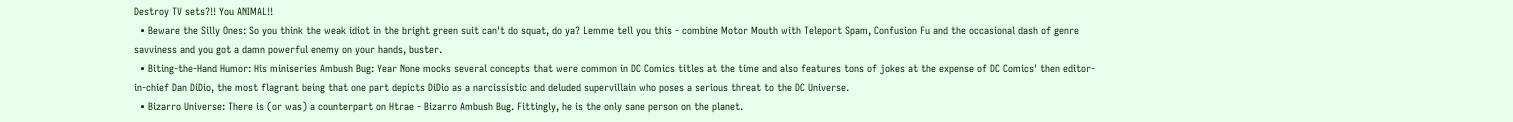Destroy TV sets?!! You ANIMAL!!
  • Beware the Silly Ones: So you think the weak idiot in the bright green suit can't do squat, do ya? Lemme tell you this - combine Motor Mouth with Teleport Spam, Confusion Fu and the occasional dash of genre savviness and you got a damn powerful enemy on your hands, buster.
  • Biting-the-Hand Humor: His miniseries Ambush Bug: Year None mocks several concepts that were common in DC Comics titles at the time and also features tons of jokes at the expense of DC Comics' then editor-in-chief Dan DiDio, the most flagrant being that one part depicts DiDio as a narcissistic and deluded supervillain who poses a serious threat to the DC Universe.
  • Bizarro Universe: There is (or was) a counterpart on Htrae - Bizarro Ambush Bug. Fittingly, he is the only sane person on the planet.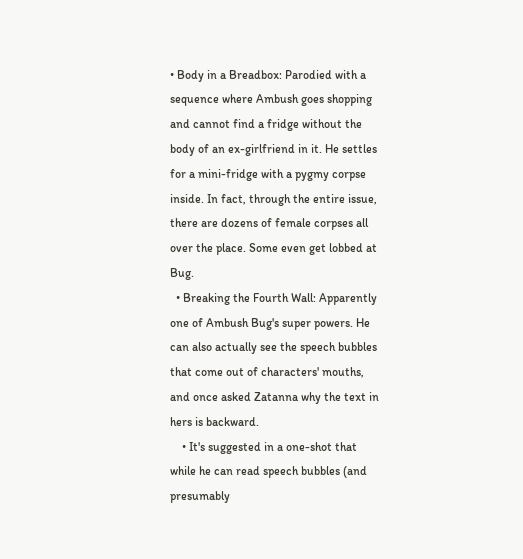• Body in a Breadbox: Parodied with a sequence where Ambush goes shopping and cannot find a fridge without the body of an ex-girlfriend in it. He settles for a mini-fridge with a pygmy corpse inside. In fact, through the entire issue, there are dozens of female corpses all over the place. Some even get lobbed at Bug.
  • Breaking the Fourth Wall: Apparently one of Ambush Bug's super powers. He can also actually see the speech bubbles that come out of characters' mouths, and once asked Zatanna why the text in hers is backward.
    • It's suggested in a one-shot that while he can read speech bubbles (and presumably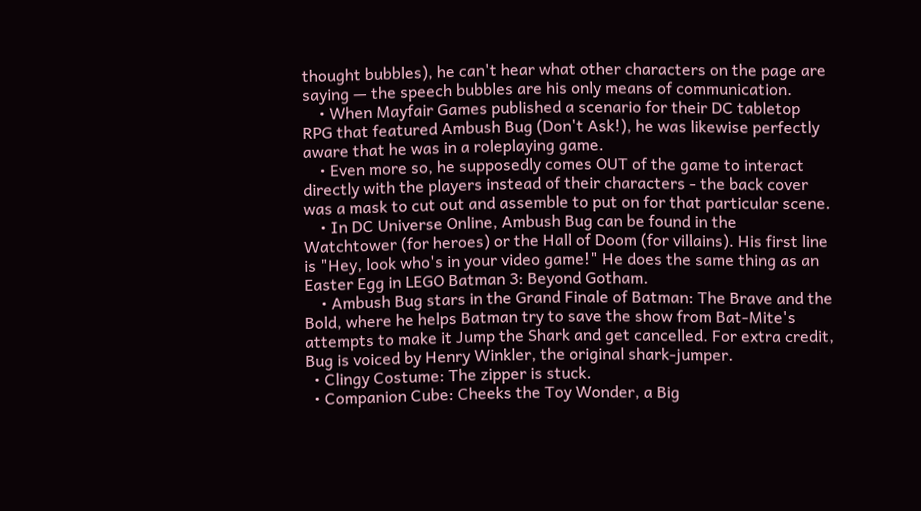thought bubbles), he can't hear what other characters on the page are saying — the speech bubbles are his only means of communication.
    • When Mayfair Games published a scenario for their DC tabletop RPG that featured Ambush Bug (Don't Ask!), he was likewise perfectly aware that he was in a roleplaying game.
    • Even more so, he supposedly comes OUT of the game to interact directly with the players instead of their characters - the back cover was a mask to cut out and assemble to put on for that particular scene.
    • In DC Universe Online, Ambush Bug can be found in the Watchtower (for heroes) or the Hall of Doom (for villains). His first line is "Hey, look who's in your video game!" He does the same thing as an Easter Egg in LEGO Batman 3: Beyond Gotham.
    • Ambush Bug stars in the Grand Finale of Batman: The Brave and the Bold, where he helps Batman try to save the show from Bat-Mite's attempts to make it Jump the Shark and get cancelled. For extra credit, Bug is voiced by Henry Winkler, the original shark-jumper.
  • Clingy Costume: The zipper is stuck.
  • Companion Cube: Cheeks the Toy Wonder, a Big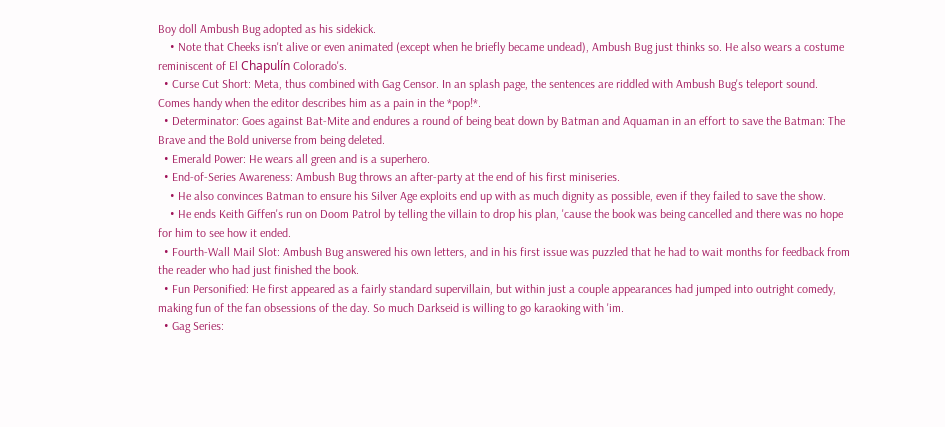Boy doll Ambush Bug adopted as his sidekick.
    • Note that Cheeks isn't alive or even animated (except when he briefly became undead), Ambush Bug just thinks so. He also wears a costume reminiscent of El Chapulín Colorado's.
  • Curse Cut Short: Meta, thus combined with Gag Censor. In an splash page, the sentences are riddled with Ambush Bug's teleport sound. Comes handy when the editor describes him as a pain in the *pop!*.
  • Determinator: Goes against Bat-Mite and endures a round of being beat down by Batman and Aquaman in an effort to save the Batman: The Brave and the Bold universe from being deleted.
  • Emerald Power: He wears all green and is a superhero.
  • End-of-Series Awareness: Ambush Bug throws an after-party at the end of his first miniseries.
    • He also convinces Batman to ensure his Silver Age exploits end up with as much dignity as possible, even if they failed to save the show.
    • He ends Keith Giffen's run on Doom Patrol by telling the villain to drop his plan, 'cause the book was being cancelled and there was no hope for him to see how it ended.
  • Fourth-Wall Mail Slot: Ambush Bug answered his own letters, and in his first issue was puzzled that he had to wait months for feedback from the reader who had just finished the book.
  • Fun Personified: He first appeared as a fairly standard supervillain, but within just a couple appearances had jumped into outright comedy, making fun of the fan obsessions of the day. So much Darkseid is willing to go karaoking with 'im.
  • Gag Series: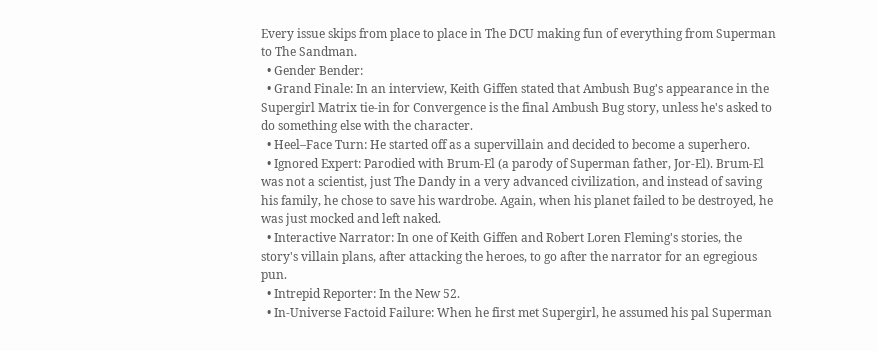Every issue skips from place to place in The DCU making fun of everything from Superman to The Sandman.
  • Gender Bender:
  • Grand Finale: In an interview, Keith Giffen stated that Ambush Bug's appearance in the Supergirl Matrix tie-in for Convergence is the final Ambush Bug story, unless he's asked to do something else with the character.
  • Heel–Face Turn: He started off as a supervillain and decided to become a superhero.
  • Ignored Expert: Parodied with Brum-El (a parody of Superman father, Jor-El). Brum-El was not a scientist, just The Dandy in a very advanced civilization, and instead of saving his family, he chose to save his wardrobe. Again, when his planet failed to be destroyed, he was just mocked and left naked.
  • Interactive Narrator: In one of Keith Giffen and Robert Loren Fleming's stories, the story's villain plans, after attacking the heroes, to go after the narrator for an egregious pun.
  • Intrepid Reporter: In the New 52.
  • In-Universe Factoid Failure: When he first met Supergirl, he assumed his pal Superman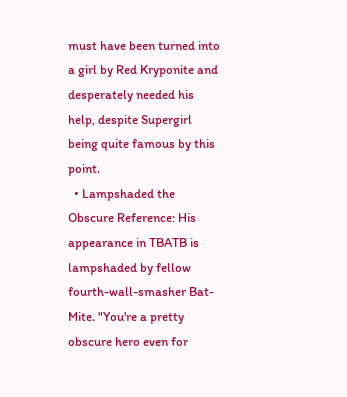must have been turned into a girl by Red Kryponite and desperately needed his help, despite Supergirl being quite famous by this point.
  • Lampshaded the Obscure Reference: His appearance in TBATB is lampshaded by fellow fourth-wall-smasher Bat-Mite. "You're a pretty obscure hero even for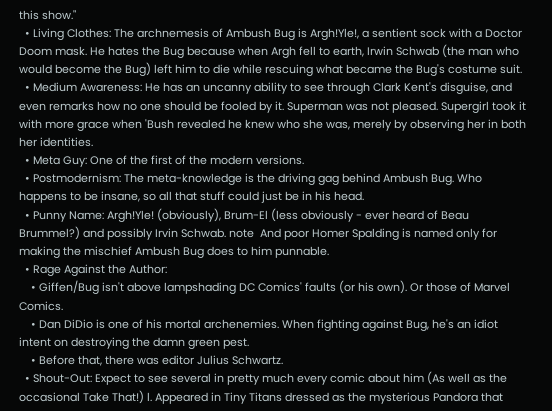this show."
  • Living Clothes: The archnemesis of Ambush Bug is Argh!Yle!, a sentient sock with a Doctor Doom mask. He hates the Bug because when Argh fell to earth, Irwin Schwab (the man who would become the Bug) left him to die while rescuing what became the Bug's costume suit.
  • Medium Awareness: He has an uncanny ability to see through Clark Kent's disguise, and even remarks how no one should be fooled by it. Superman was not pleased. Supergirl took it with more grace when 'Bush revealed he knew who she was, merely by observing her in both her identities.
  • Meta Guy: One of the first of the modern versions.
  • Postmodernism: The meta-knowledge is the driving gag behind Ambush Bug. Who happens to be insane, so all that stuff could just be in his head.
  • Punny Name: Argh!Yle! (obviously), Brum-El (less obviously - ever heard of Beau Brummel?) and possibly Irvin Schwab. note  And poor Homer Spalding is named only for making the mischief Ambush Bug does to him punnable.
  • Rage Against the Author:
    • Giffen/Bug isn't above lampshading DC Comics' faults (or his own). Or those of Marvel Comics.
    • Dan DiDio is one of his mortal archenemies. When fighting against Bug, he's an idiot intent on destroying the damn green pest.
    • Before that, there was editor Julius Schwartz.
  • Shout-Out: Expect to see several in pretty much every comic about him (As well as the occasional Take That!) l. Appeared in Tiny Titans dressed as the mysterious Pandora that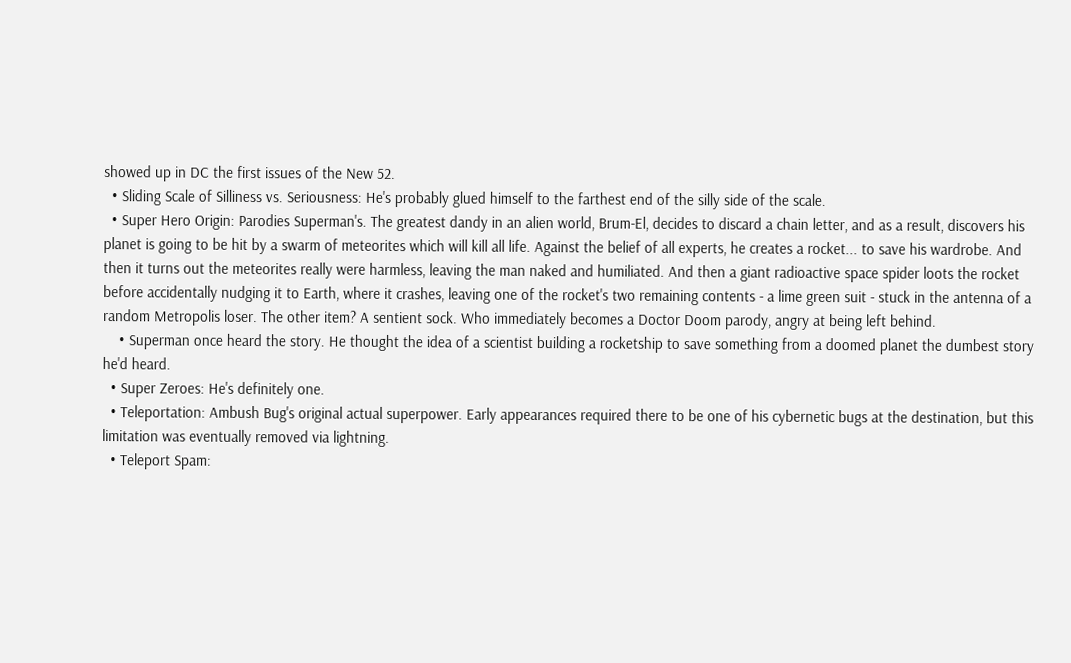showed up in DC the first issues of the New 52.
  • Sliding Scale of Silliness vs. Seriousness: He's probably glued himself to the farthest end of the silly side of the scale.
  • Super Hero Origin: Parodies Superman's. The greatest dandy in an alien world, Brum-El, decides to discard a chain letter, and as a result, discovers his planet is going to be hit by a swarm of meteorites which will kill all life. Against the belief of all experts, he creates a rocket... to save his wardrobe. And then it turns out the meteorites really were harmless, leaving the man naked and humiliated. And then a giant radioactive space spider loots the rocket before accidentally nudging it to Earth, where it crashes, leaving one of the rocket's two remaining contents - a lime green suit - stuck in the antenna of a random Metropolis loser. The other item? A sentient sock. Who immediately becomes a Doctor Doom parody, angry at being left behind.
    • Superman once heard the story. He thought the idea of a scientist building a rocketship to save something from a doomed planet the dumbest story he'd heard.
  • Super Zeroes: He's definitely one.
  • Teleportation: Ambush Bug's original actual superpower. Early appearances required there to be one of his cybernetic bugs at the destination, but this limitation was eventually removed via lightning.
  • Teleport Spam: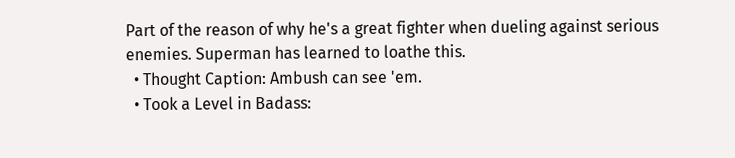Part of the reason of why he's a great fighter when dueling against serious enemies. Superman has learned to loathe this.
  • Thought Caption: Ambush can see 'em.
  • Took a Level in Badass: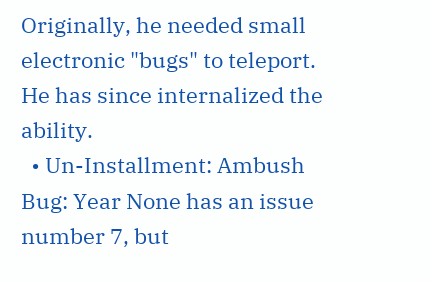Originally, he needed small electronic "bugs" to teleport. He has since internalized the ability.
  • Un-Installment: Ambush Bug: Year None has an issue number 7, but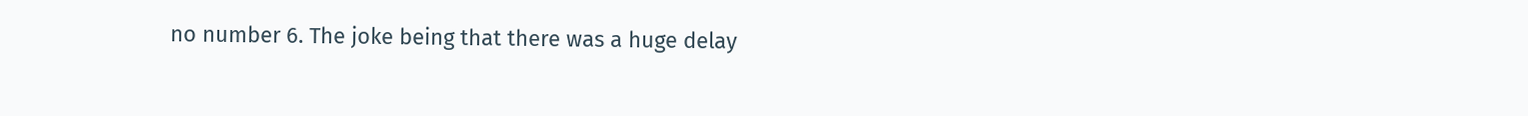no number 6. The joke being that there was a huge delay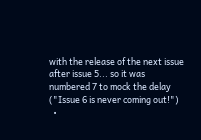with the release of the next issue after issue 5... so it was numbered 7 to mock the delay ("Issue 6 is never coming out!")
  •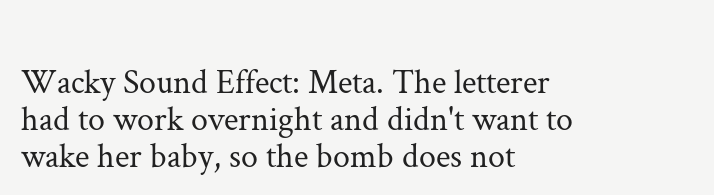Wacky Sound Effect: Meta. The letterer had to work overnight and didn't want to wake her baby, so the bomb does not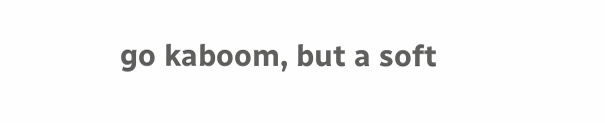go kaboom, but a soft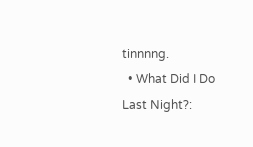tinnnng.
  • What Did I Do Last Night?: